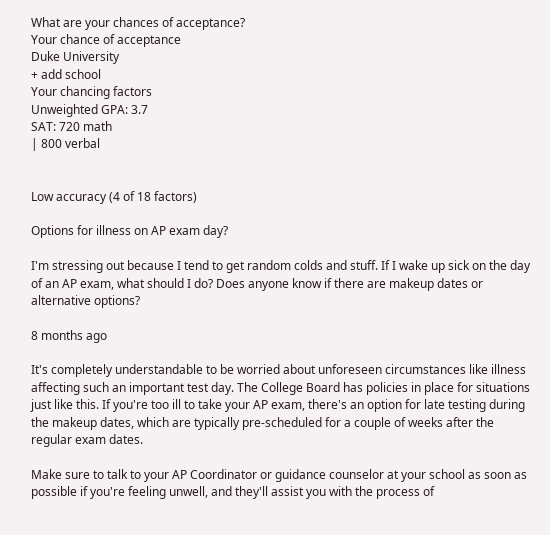What are your chances of acceptance?
Your chance of acceptance
Duke University
+ add school
Your chancing factors
Unweighted GPA: 3.7
SAT: 720 math
| 800 verbal


Low accuracy (4 of 18 factors)

Options for illness on AP exam day?

I'm stressing out because I tend to get random colds and stuff. If I wake up sick on the day of an AP exam, what should I do? Does anyone know if there are makeup dates or alternative options?

8 months ago

It's completely understandable to be worried about unforeseen circumstances like illness affecting such an important test day. The College Board has policies in place for situations just like this. If you're too ill to take your AP exam, there's an option for late testing during the makeup dates, which are typically pre-scheduled for a couple of weeks after the regular exam dates.

Make sure to talk to your AP Coordinator or guidance counselor at your school as soon as possible if you're feeling unwell, and they'll assist you with the process of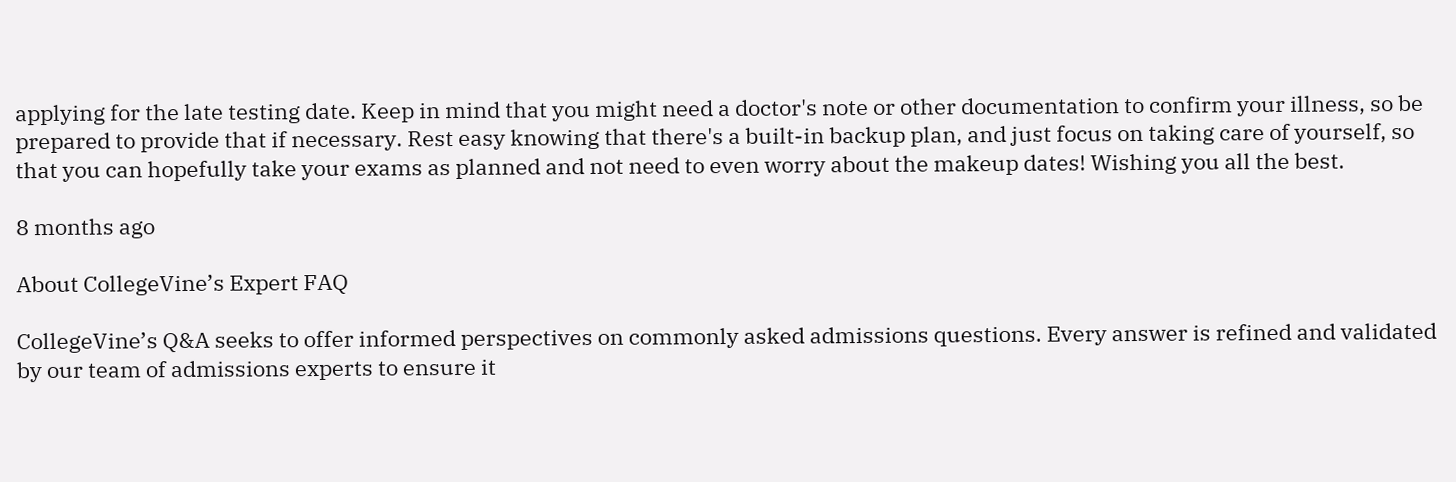applying for the late testing date. Keep in mind that you might need a doctor's note or other documentation to confirm your illness, so be prepared to provide that if necessary. Rest easy knowing that there's a built-in backup plan, and just focus on taking care of yourself, so that you can hopefully take your exams as planned and not need to even worry about the makeup dates! Wishing you all the best.

8 months ago

About CollegeVine’s Expert FAQ

CollegeVine’s Q&A seeks to offer informed perspectives on commonly asked admissions questions. Every answer is refined and validated by our team of admissions experts to ensure it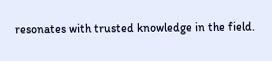resonates with trusted knowledge in the field.